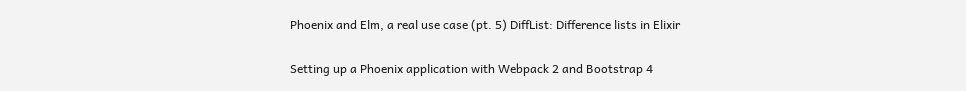Phoenix and Elm, a real use case (pt. 5) DiffList: Difference lists in Elixir

Setting up a Phoenix application with Webpack 2 and Bootstrap 4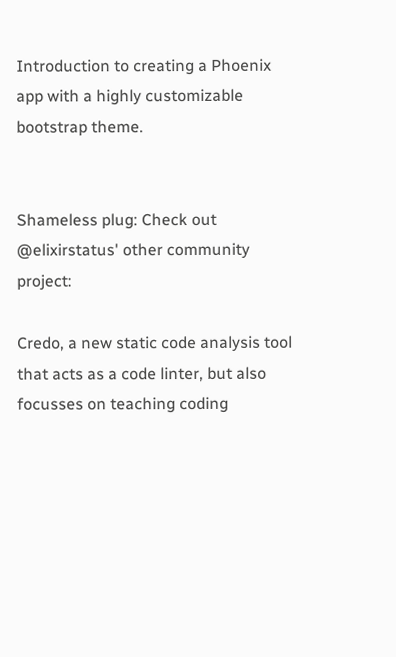Introduction to creating a Phoenix app with a highly customizable bootstrap theme.


Shameless plug: Check out @elixirstatus' other community project:

Credo, a new static code analysis tool that acts as a code linter, but also focusses on teaching coding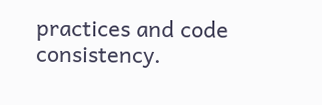practices and code consistency.